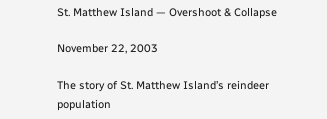St. Matthew Island — Overshoot & Collapse

November 22, 2003

The story of St. Matthew Island’s reindeer population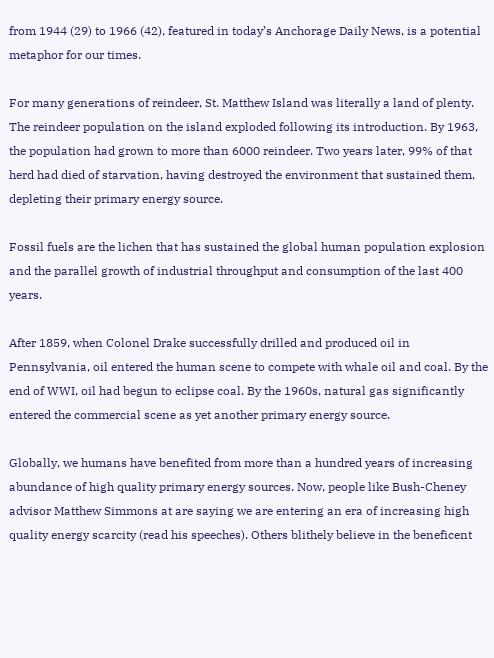from 1944 (29) to 1966 (42), featured in today’s Anchorage Daily News, is a potential metaphor for our times.

For many generations of reindeer, St. Matthew Island was literally a land of plenty. The reindeer population on the island exploded following its introduction. By 1963, the population had grown to more than 6000 reindeer. Two years later, 99% of that herd had died of starvation, having destroyed the environment that sustained them, depleting their primary energy source.

Fossil fuels are the lichen that has sustained the global human population explosion and the parallel growth of industrial throughput and consumption of the last 400 years.

After 1859, when Colonel Drake successfully drilled and produced oil in Pennsylvania, oil entered the human scene to compete with whale oil and coal. By the end of WWI, oil had begun to eclipse coal. By the 1960s, natural gas significantly entered the commercial scene as yet another primary energy source.

Globally, we humans have benefited from more than a hundred years of increasing abundance of high quality primary energy sources. Now, people like Bush-Cheney advisor Matthew Simmons at are saying we are entering an era of increasing high quality energy scarcity (read his speeches). Others blithely believe in the beneficent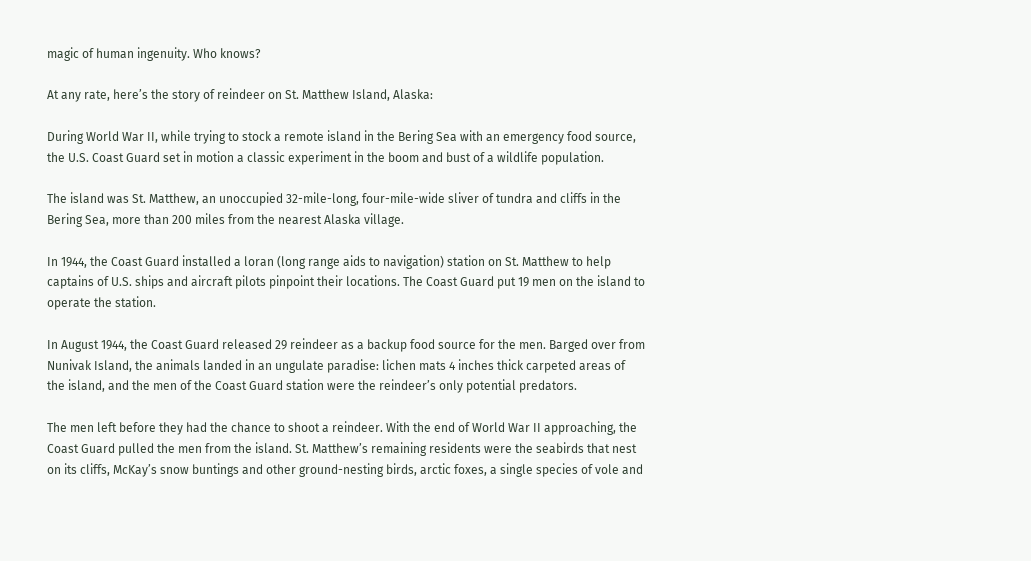magic of human ingenuity. Who knows?

At any rate, here’s the story of reindeer on St. Matthew Island, Alaska:

During World War II, while trying to stock a remote island in the Bering Sea with an emergency food source, the U.S. Coast Guard set in motion a classic experiment in the boom and bust of a wildlife population.

The island was St. Matthew, an unoccupied 32-mile-long, four-mile-wide sliver of tundra and cliffs in the Bering Sea, more than 200 miles from the nearest Alaska village.

In 1944, the Coast Guard installed a loran (long range aids to navigation) station on St. Matthew to help captains of U.S. ships and aircraft pilots pinpoint their locations. The Coast Guard put 19 men on the island to operate the station.

In August 1944, the Coast Guard released 29 reindeer as a backup food source for the men. Barged over from Nunivak Island, the animals landed in an ungulate paradise: lichen mats 4 inches thick carpeted areas of the island, and the men of the Coast Guard station were the reindeer’s only potential predators.

The men left before they had the chance to shoot a reindeer. With the end of World War II approaching, the Coast Guard pulled the men from the island. St. Matthew’s remaining residents were the seabirds that nest on its cliffs, McKay’s snow buntings and other ground-nesting birds, arctic foxes, a single species of vole and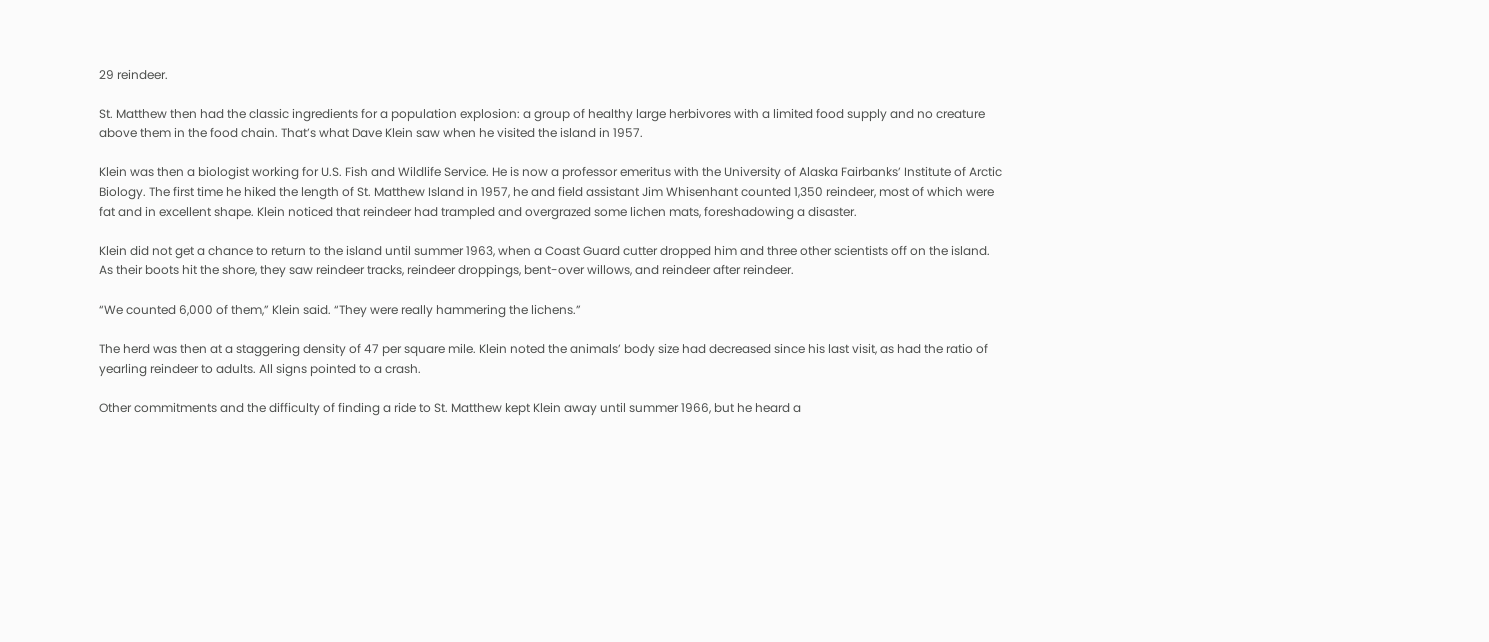29 reindeer.

St. Matthew then had the classic ingredients for a population explosion: a group of healthy large herbivores with a limited food supply and no creature above them in the food chain. That’s what Dave Klein saw when he visited the island in 1957.

Klein was then a biologist working for U.S. Fish and Wildlife Service. He is now a professor emeritus with the University of Alaska Fairbanks’ Institute of Arctic Biology. The first time he hiked the length of St. Matthew Island in 1957, he and field assistant Jim Whisenhant counted 1,350 reindeer, most of which were fat and in excellent shape. Klein noticed that reindeer had trampled and overgrazed some lichen mats, foreshadowing a disaster.

Klein did not get a chance to return to the island until summer 1963, when a Coast Guard cutter dropped him and three other scientists off on the island. As their boots hit the shore, they saw reindeer tracks, reindeer droppings, bent-over willows, and reindeer after reindeer.

“We counted 6,000 of them,” Klein said. “They were really hammering the lichens.”

The herd was then at a staggering density of 47 per square mile. Klein noted the animals’ body size had decreased since his last visit, as had the ratio of yearling reindeer to adults. All signs pointed to a crash.

Other commitments and the difficulty of finding a ride to St. Matthew kept Klein away until summer 1966, but he heard a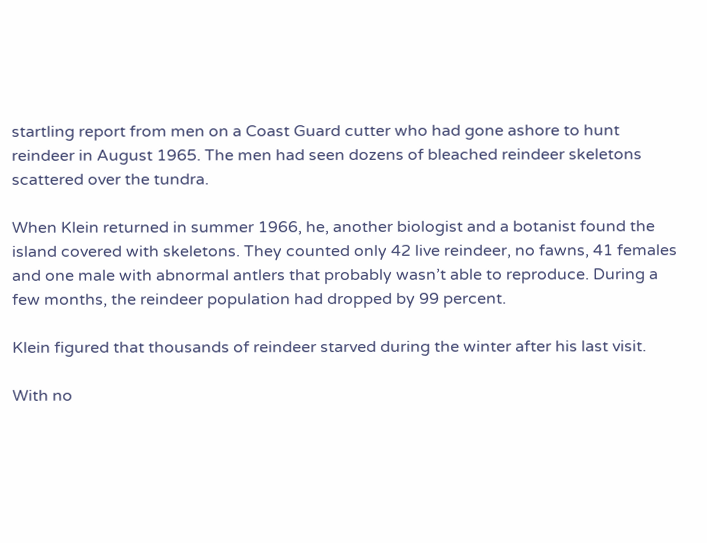startling report from men on a Coast Guard cutter who had gone ashore to hunt reindeer in August 1965. The men had seen dozens of bleached reindeer skeletons scattered over the tundra.

When Klein returned in summer 1966, he, another biologist and a botanist found the island covered with skeletons. They counted only 42 live reindeer, no fawns, 41 females and one male with abnormal antlers that probably wasn’t able to reproduce. During a few months, the reindeer population had dropped by 99 percent.

Klein figured that thousands of reindeer starved during the winter after his last visit.

With no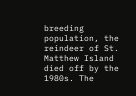breeding population, the reindeer of St. Matthew Island died off by the 1980s. The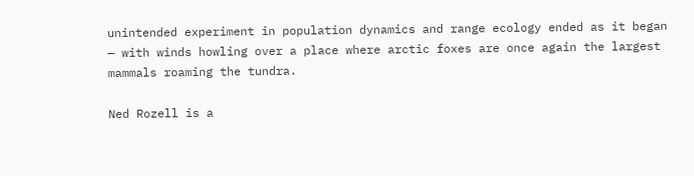unintended experiment in population dynamics and range ecology ended as it began — with winds howling over a place where arctic foxes are once again the largest mammals roaming the tundra.

Ned Rozell is a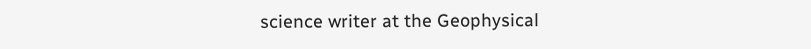science writer at the Geophysical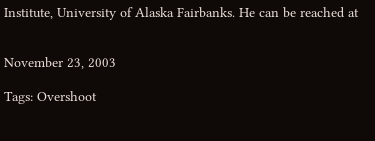Institute, University of Alaska Fairbanks. He can be reached at


November 23, 2003

Tags: Overshoot